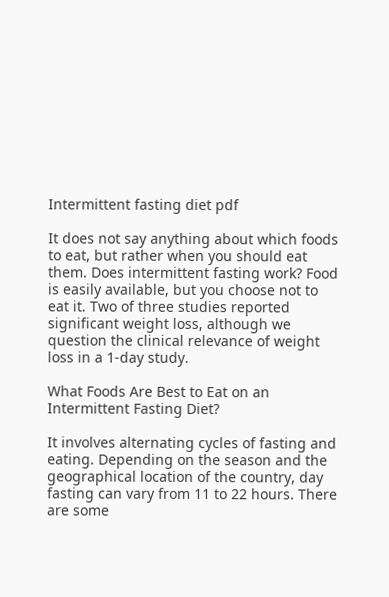Intermittent fasting diet pdf

It does not say anything about which foods to eat, but rather when you should eat them. Does intermittent fasting work? Food is easily available, but you choose not to eat it. Two of three studies reported significant weight loss, although we question the clinical relevance of weight loss in a 1-day study.

What Foods Are Best to Eat on an Intermittent Fasting Diet?

It involves alternating cycles of fasting and eating. Depending on the season and the geographical location of the country, day fasting can vary from 11 to 22 hours. There are some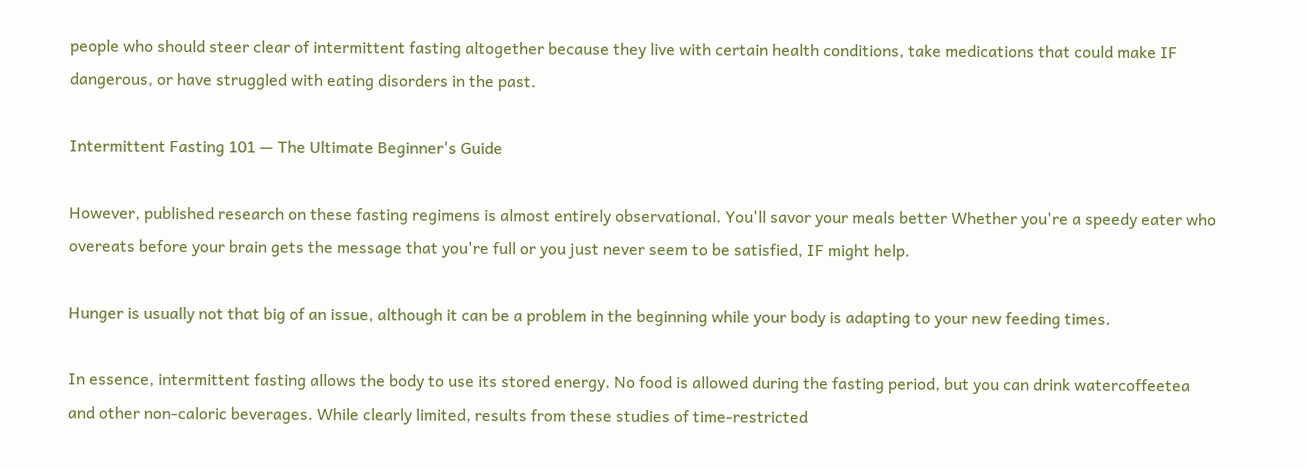people who should steer clear of intermittent fasting altogether because they live with certain health conditions, take medications that could make IF dangerous, or have struggled with eating disorders in the past.

Intermittent Fasting 101 — The Ultimate Beginner's Guide

However, published research on these fasting regimens is almost entirely observational. You'll savor your meals better Whether you're a speedy eater who overeats before your brain gets the message that you're full or you just never seem to be satisfied, IF might help.

Hunger is usually not that big of an issue, although it can be a problem in the beginning while your body is adapting to your new feeding times.

In essence, intermittent fasting allows the body to use its stored energy. No food is allowed during the fasting period, but you can drink watercoffeetea and other non-caloric beverages. While clearly limited, results from these studies of time-restricted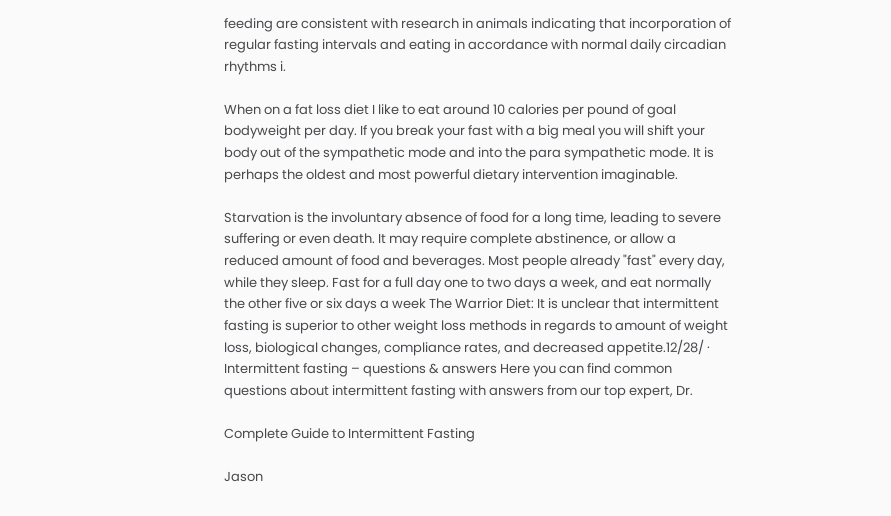feeding are consistent with research in animals indicating that incorporation of regular fasting intervals and eating in accordance with normal daily circadian rhythms i.

When on a fat loss diet I like to eat around 10 calories per pound of goal bodyweight per day. If you break your fast with a big meal you will shift your body out of the sympathetic mode and into the para sympathetic mode. It is perhaps the oldest and most powerful dietary intervention imaginable.

Starvation is the involuntary absence of food for a long time, leading to severe suffering or even death. It may require complete abstinence, or allow a reduced amount of food and beverages. Most people already "fast" every day, while they sleep. Fast for a full day one to two days a week, and eat normally the other five or six days a week The Warrior Diet: It is unclear that intermittent fasting is superior to other weight loss methods in regards to amount of weight loss, biological changes, compliance rates, and decreased appetite.12/28/ · Intermittent fasting – questions & answers Here you can find common questions about intermittent fasting with answers from our top expert, Dr.

Complete Guide to Intermittent Fasting

Jason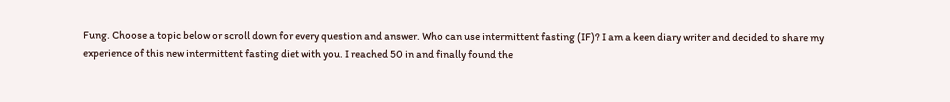Fung. Choose a topic below or scroll down for every question and answer. Who can use intermittent fasting (IF)? I am a keen diary writer and decided to share my experience of this new intermittent fasting diet with you. I reached 50 in and finally found the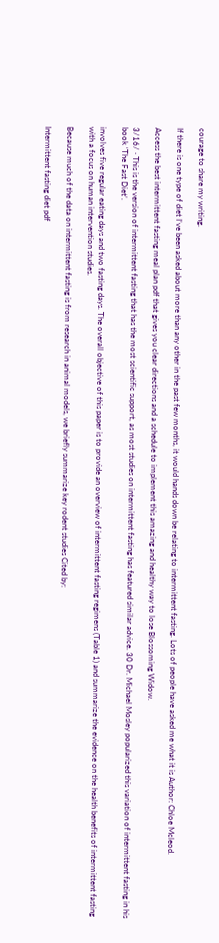courage to share my writing.

If there is one type of diet I’ve been asked about more than any other in the past few months, it would hands down be relating to intermittent fasting. Lots of people have asked me what it is Author: Chloe Mcleod.

Access the best intermittent fasting meal plan pdf that gives you clear directions and a schedule to implement this amazing and healthy way to lose Blossoming Widow.

3/16/ · This is the version of intermittent fasting that has the most scientific support, as most studies on intermittent fasting has featured similar advice. 30 Dr. Michael Mosley popularized this variation of intermittent fasting in his book ‘The Fast Diet’.

involves five regular eating days and two fasting days. The overall objective of this paper is to provide an overview of intermittent fasting regimens (Table 1) and summarize the evidence on the health benefits of intermittent fasting with a focus on human intervention studies.

Because much of the data on intermittent fasting is from research in animal models, we briefly summarize key rodent studies Cited by:

Intermittent fasting diet pdf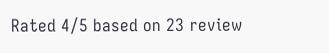Rated 4/5 based on 23 review